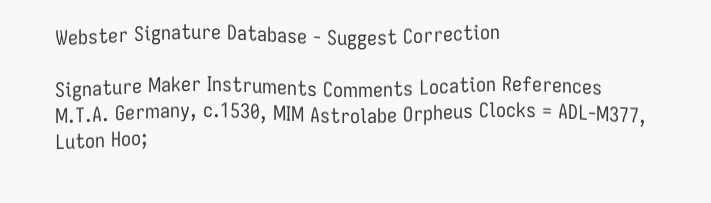Webster Signature Database - Suggest Correction

Signature Maker Instruments Comments Location References
M.T.A. Germany, c.1530, MIM Astrolabe Orpheus Clocks = ADL-M377, Luton Hoo;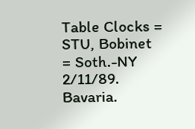Table Clocks = STU, Bobinet = Soth.-NY 2/11/89. Bavaria.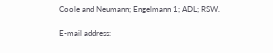Coole and Neumann; Engelmann 1; ADL; RSW.

E-mail address: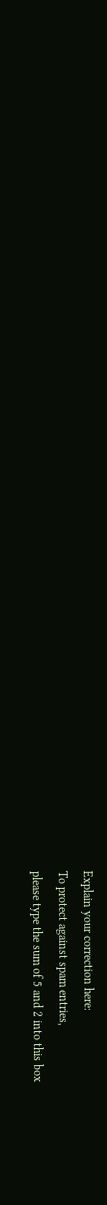Explain your correction here:
To protect against spam entries,
please type the sum of 5 and 2 into this box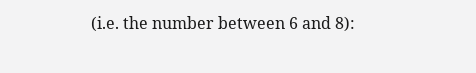(i.e. the number between 6 and 8):